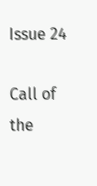Issue 24

Call of the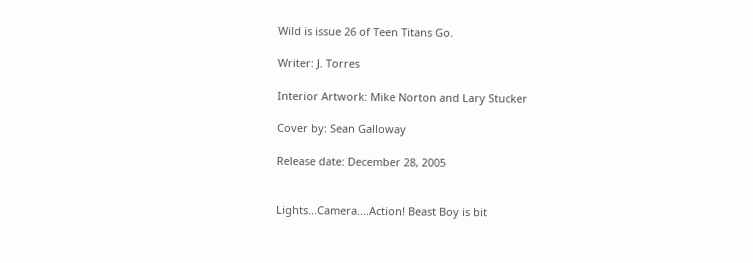Wild is issue 26 of Teen Titans Go.

Writer: J. Torres

Interior Artwork: Mike Norton and Lary Stucker

Cover by: Sean Galloway

Release date: December 28, 2005


Lights...Camera....Action! Beast Boy is bit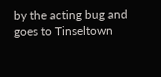by the acting bug and goes to Tinseltown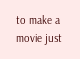to make a movie just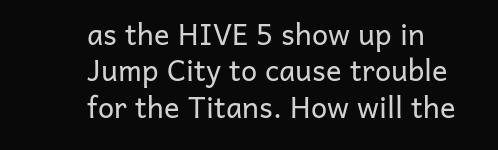as the HIVE 5 show up in Jump City to cause trouble for the Titans. How will the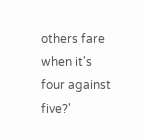others fare when it's four against five?'